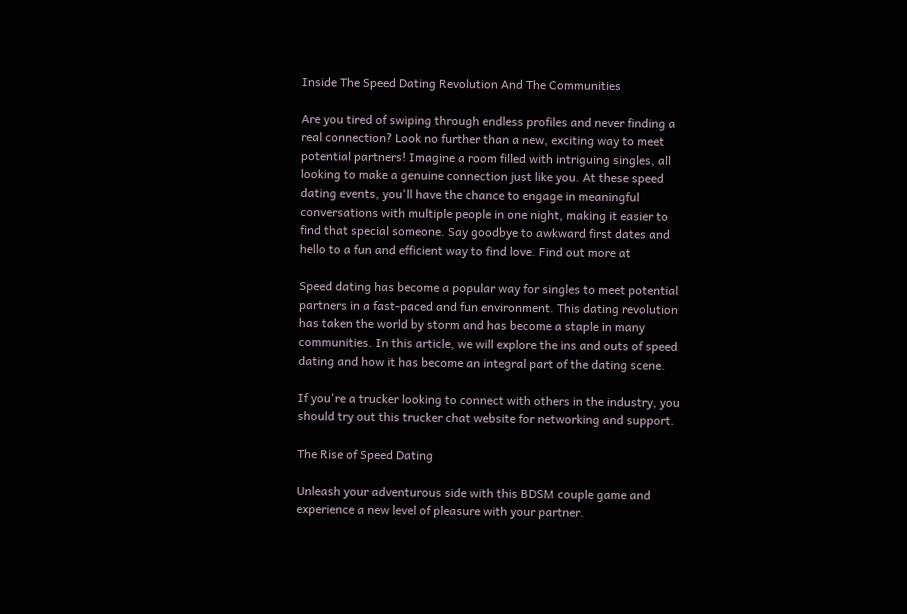Inside The Speed Dating Revolution And The Communities

Are you tired of swiping through endless profiles and never finding a real connection? Look no further than a new, exciting way to meet potential partners! Imagine a room filled with intriguing singles, all looking to make a genuine connection just like you. At these speed dating events, you'll have the chance to engage in meaningful conversations with multiple people in one night, making it easier to find that special someone. Say goodbye to awkward first dates and hello to a fun and efficient way to find love. Find out more at

Speed dating has become a popular way for singles to meet potential partners in a fast-paced and fun environment. This dating revolution has taken the world by storm and has become a staple in many communities. In this article, we will explore the ins and outs of speed dating and how it has become an integral part of the dating scene.

If you're a trucker looking to connect with others in the industry, you should try out this trucker chat website for networking and support.

The Rise of Speed Dating

Unleash your adventurous side with this BDSM couple game and experience a new level of pleasure with your partner.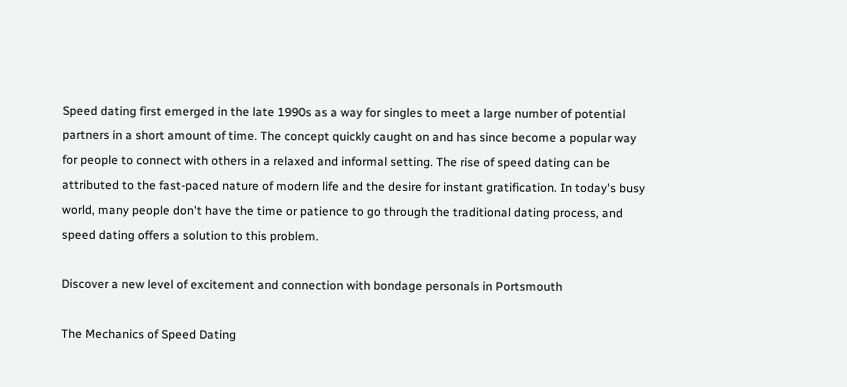Speed dating first emerged in the late 1990s as a way for singles to meet a large number of potential partners in a short amount of time. The concept quickly caught on and has since become a popular way for people to connect with others in a relaxed and informal setting. The rise of speed dating can be attributed to the fast-paced nature of modern life and the desire for instant gratification. In today's busy world, many people don't have the time or patience to go through the traditional dating process, and speed dating offers a solution to this problem.

Discover a new level of excitement and connection with bondage personals in Portsmouth

The Mechanics of Speed Dating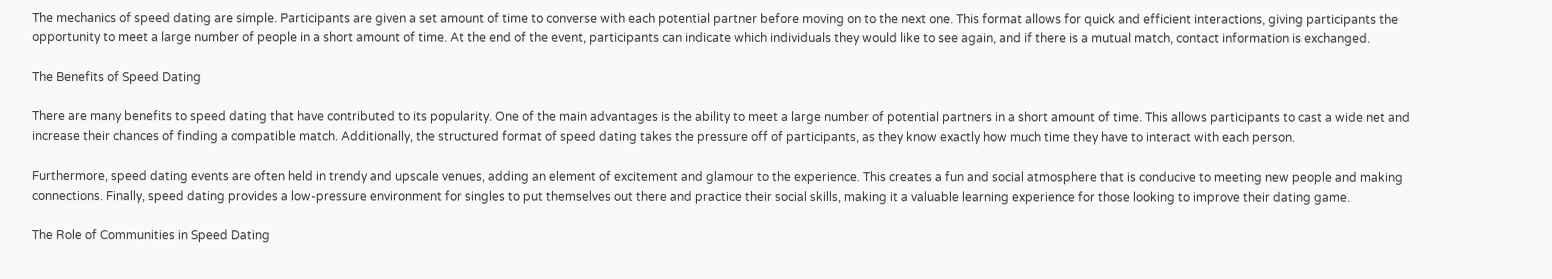The mechanics of speed dating are simple. Participants are given a set amount of time to converse with each potential partner before moving on to the next one. This format allows for quick and efficient interactions, giving participants the opportunity to meet a large number of people in a short amount of time. At the end of the event, participants can indicate which individuals they would like to see again, and if there is a mutual match, contact information is exchanged.

The Benefits of Speed Dating

There are many benefits to speed dating that have contributed to its popularity. One of the main advantages is the ability to meet a large number of potential partners in a short amount of time. This allows participants to cast a wide net and increase their chances of finding a compatible match. Additionally, the structured format of speed dating takes the pressure off of participants, as they know exactly how much time they have to interact with each person.

Furthermore, speed dating events are often held in trendy and upscale venues, adding an element of excitement and glamour to the experience. This creates a fun and social atmosphere that is conducive to meeting new people and making connections. Finally, speed dating provides a low-pressure environment for singles to put themselves out there and practice their social skills, making it a valuable learning experience for those looking to improve their dating game.

The Role of Communities in Speed Dating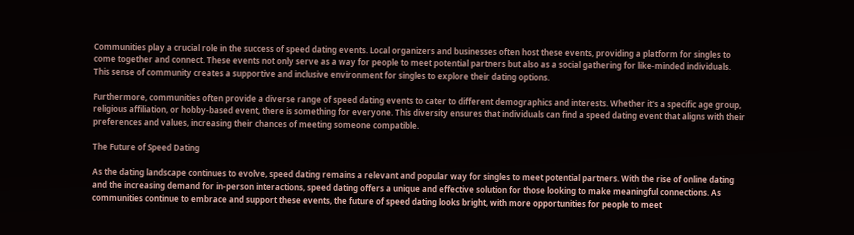Communities play a crucial role in the success of speed dating events. Local organizers and businesses often host these events, providing a platform for singles to come together and connect. These events not only serve as a way for people to meet potential partners but also as a social gathering for like-minded individuals. This sense of community creates a supportive and inclusive environment for singles to explore their dating options.

Furthermore, communities often provide a diverse range of speed dating events to cater to different demographics and interests. Whether it's a specific age group, religious affiliation, or hobby-based event, there is something for everyone. This diversity ensures that individuals can find a speed dating event that aligns with their preferences and values, increasing their chances of meeting someone compatible.

The Future of Speed Dating

As the dating landscape continues to evolve, speed dating remains a relevant and popular way for singles to meet potential partners. With the rise of online dating and the increasing demand for in-person interactions, speed dating offers a unique and effective solution for those looking to make meaningful connections. As communities continue to embrace and support these events, the future of speed dating looks bright, with more opportunities for people to meet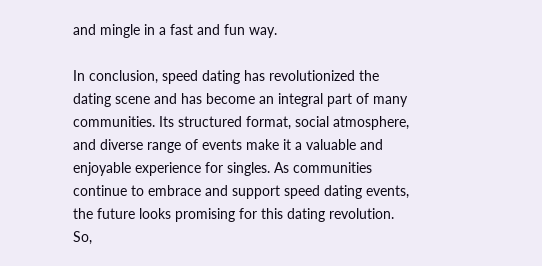and mingle in a fast and fun way.

In conclusion, speed dating has revolutionized the dating scene and has become an integral part of many communities. Its structured format, social atmosphere, and diverse range of events make it a valuable and enjoyable experience for singles. As communities continue to embrace and support speed dating events, the future looks promising for this dating revolution. So,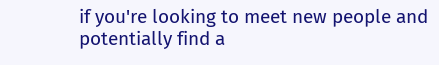if you're looking to meet new people and potentially find a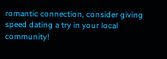romantic connection, consider giving speed dating a try in your local community!